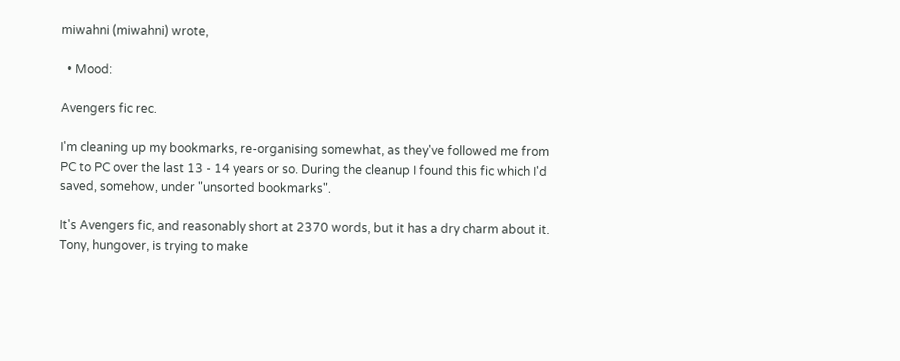miwahni (miwahni) wrote,

  • Mood:

Avengers fic rec.

I'm cleaning up my bookmarks, re-organising somewhat, as they've followed me from PC to PC over the last 13 - 14 years or so. During the cleanup I found this fic which I'd saved, somehow, under "unsorted bookmarks".

It's Avengers fic, and reasonably short at 2370 words, but it has a dry charm about it. Tony, hungover, is trying to make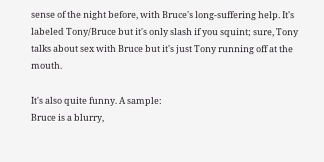sense of the night before, with Bruce's long-suffering help. It's labeled Tony/Bruce but it's only slash if you squint; sure, Tony talks about sex with Bruce but it's just Tony running off at the mouth.

It's also quite funny. A sample:
Bruce is a blurry,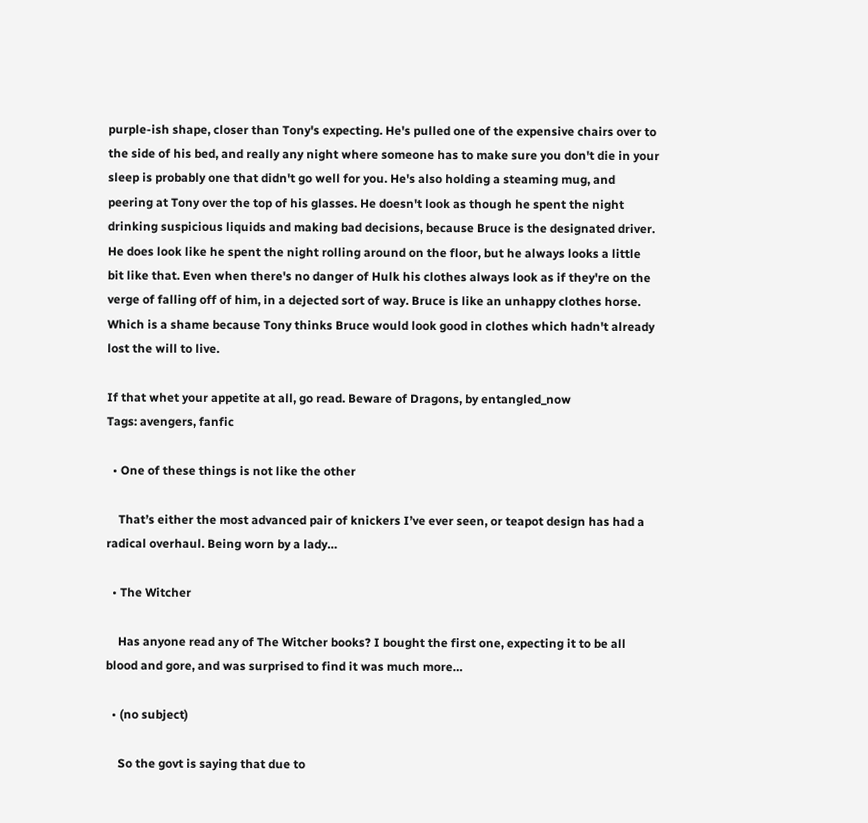purple-ish shape, closer than Tony's expecting. He's pulled one of the expensive chairs over to the side of his bed, and really any night where someone has to make sure you don't die in your sleep is probably one that didn't go well for you. He's also holding a steaming mug, and peering at Tony over the top of his glasses. He doesn't look as though he spent the night drinking suspicious liquids and making bad decisions, because Bruce is the designated driver. He does look like he spent the night rolling around on the floor, but he always looks a little bit like that. Even when there's no danger of Hulk his clothes always look as if they're on the verge of falling off of him, in a dejected sort of way. Bruce is like an unhappy clothes horse. Which is a shame because Tony thinks Bruce would look good in clothes which hadn't already lost the will to live.

If that whet your appetite at all, go read. Beware of Dragons, by entangled_now
Tags: avengers, fanfic

  • One of these things is not like the other

    That’s either the most advanced pair of knickers I’ve ever seen, or teapot design has had a radical overhaul. Being worn by a lady…

  • The Witcher

    Has anyone read any of The Witcher books? I bought the first one, expecting it to be all blood and gore, and was surprised to find it was much more…

  • (no subject)

    So the govt is saying that due to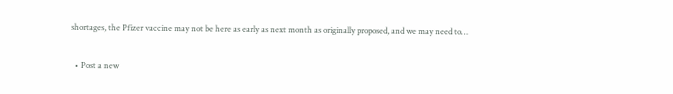shortages, the Pfizer vaccine may not be here as early as next month as originally proposed, and we may need to…

  • Post a new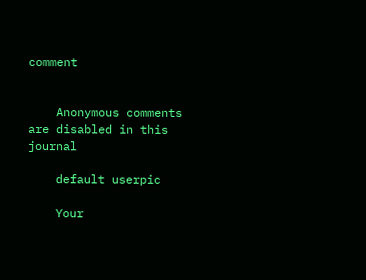comment


    Anonymous comments are disabled in this journal

    default userpic

    Your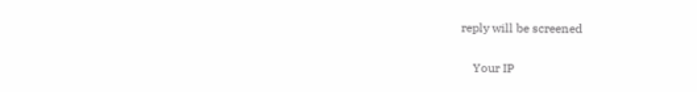reply will be screened

    Your IP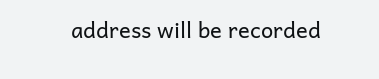address will be recorded